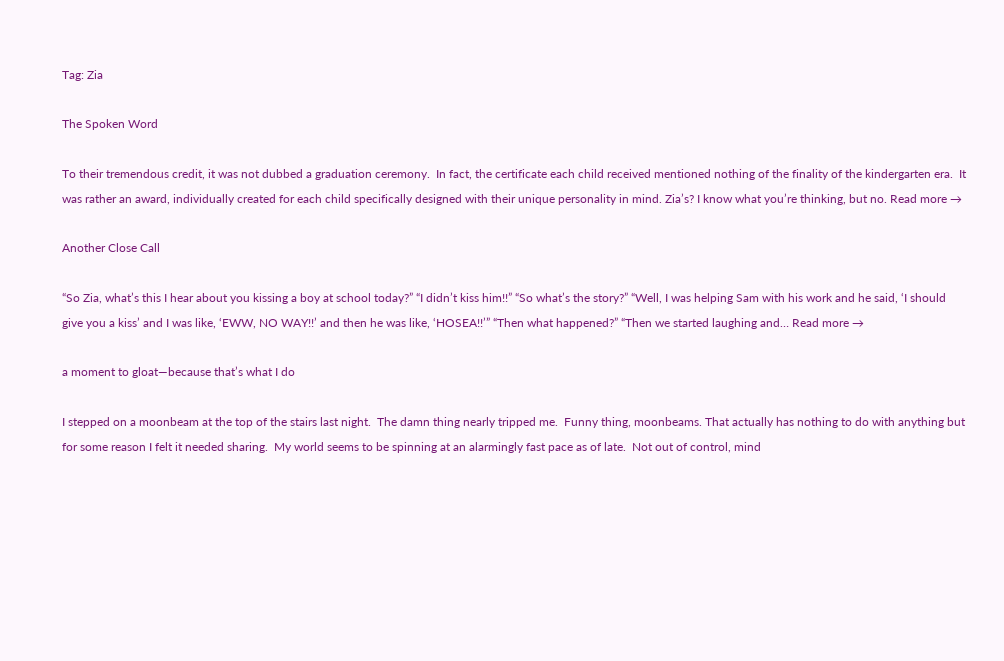Tag: Zia

The Spoken Word

To their tremendous credit, it was not dubbed a graduation ceremony.  In fact, the certificate each child received mentioned nothing of the finality of the kindergarten era.  It was rather an award, individually created for each child specifically designed with their unique personality in mind. Zia’s? I know what you’re thinking, but no. Read more →

Another Close Call

“So Zia, what’s this I hear about you kissing a boy at school today?” “I didn’t kiss him!!” “So what’s the story?” “Well, I was helping Sam with his work and he said, ‘I should give you a kiss’ and I was like, ‘EWW, NO WAY!!’ and then he was like, ‘HOSEA!!’” “Then what happened?” “Then we started laughing and… Read more →

a moment to gloat—because that’s what I do

I stepped on a moonbeam at the top of the stairs last night.  The damn thing nearly tripped me.  Funny thing, moonbeams. That actually has nothing to do with anything but for some reason I felt it needed sharing.  My world seems to be spinning at an alarmingly fast pace as of late.  Not out of control, mind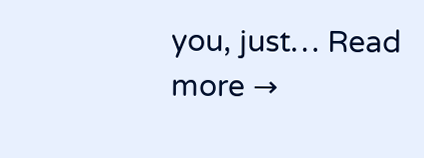you, just… Read more →